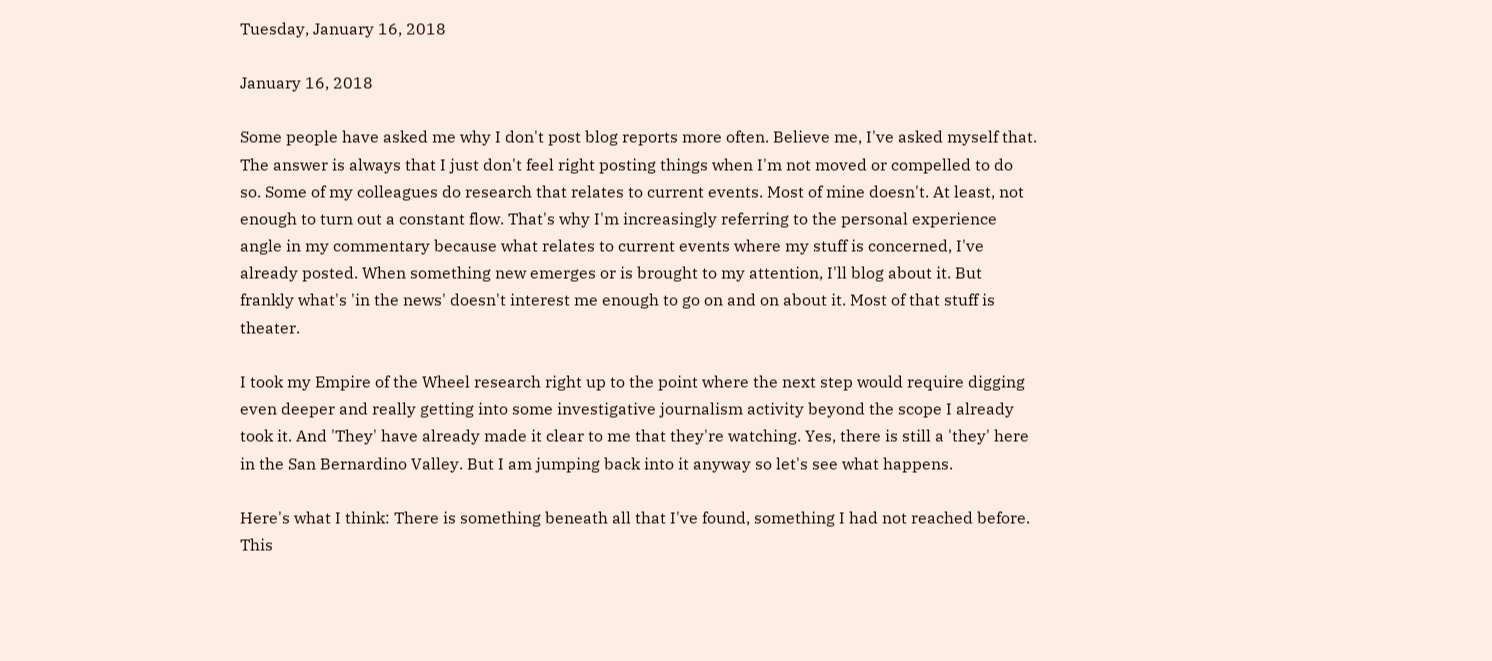Tuesday, January 16, 2018

January 16, 2018

Some people have asked me why I don't post blog reports more often. Believe me, I've asked myself that. The answer is always that I just don't feel right posting things when I'm not moved or compelled to do so. Some of my colleagues do research that relates to current events. Most of mine doesn't. At least, not enough to turn out a constant flow. That's why I'm increasingly referring to the personal experience angle in my commentary because what relates to current events where my stuff is concerned, I've already posted. When something new emerges or is brought to my attention, I'll blog about it. But frankly what's 'in the news' doesn't interest me enough to go on and on about it. Most of that stuff is theater.

I took my Empire of the Wheel research right up to the point where the next step would require digging even deeper and really getting into some investigative journalism activity beyond the scope I already took it. And 'They' have already made it clear to me that they're watching. Yes, there is still a 'they' here in the San Bernardino Valley. But I am jumping back into it anyway so let's see what happens.

Here's what I think: There is something beneath all that I've found, something I had not reached before. This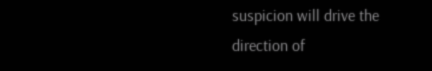suspicion will drive the direction of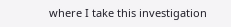where I take this investigation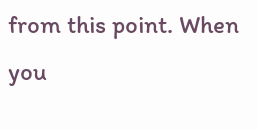from this point. When you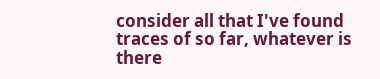consider all that I've found traces of so far, whatever is there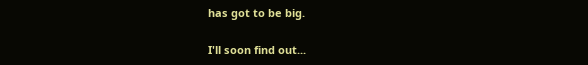has got to be big.

I'll soon find out...